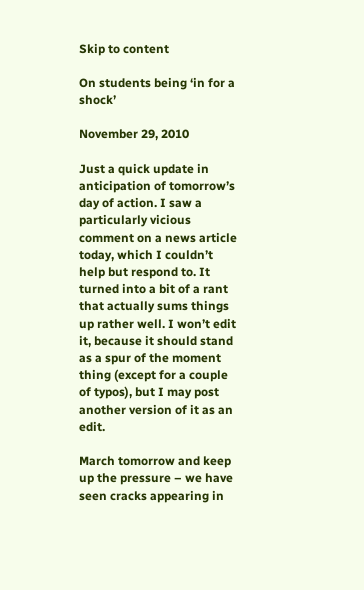Skip to content

On students being ‘in for a shock’

November 29, 2010

Just a quick update in anticipation of tomorrow’s day of action. I saw a particularly vicious comment on a news article today, which I couldn’t help but respond to. It turned into a bit of a rant that actually sums things up rather well. I won’t edit it, because it should stand as a spur of the moment thing (except for a couple of typos), but I may post another version of it as an edit.

March tomorrow and keep up the pressure – we have seen cracks appearing in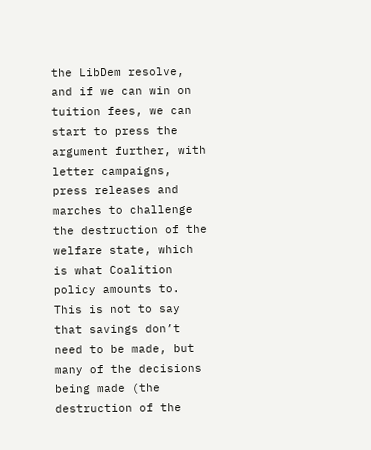the LibDem resolve, and if we can win on tuition fees, we can start to press the argument further, with letter campaigns, press releases and marches to challenge the destruction of the welfare state, which is what Coalition policy amounts to. This is not to say that savings don’t need to be made, but many of the decisions being made (the destruction of the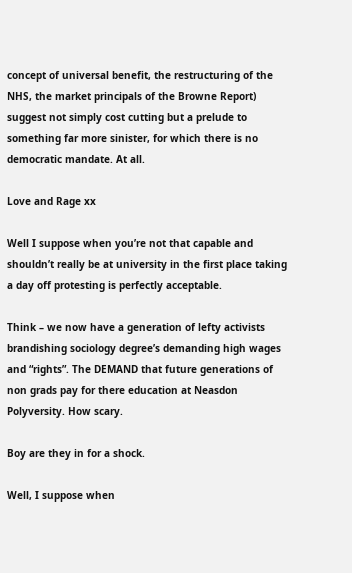concept of universal benefit, the restructuring of the NHS, the market principals of the Browne Report) suggest not simply cost cutting but a prelude to something far more sinister, for which there is no democratic mandate. At all.

Love and Rage xx

Well I suppose when you’re not that capable and shouldn’t really be at university in the first place taking a day off protesting is perfectly acceptable.

Think – we now have a generation of lefty activists brandishing sociology degree’s demanding high wages and “rights”. The DEMAND that future generations of non grads pay for there education at Neasdon Polyversity. How scary.

Boy are they in for a shock.

Well, I suppose when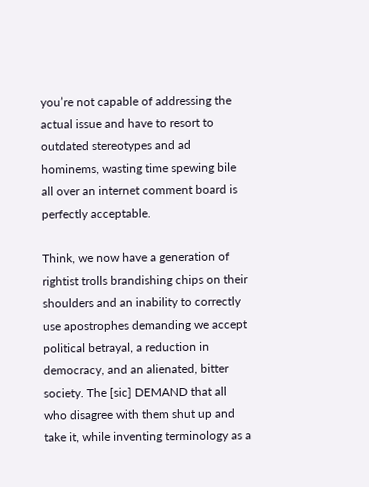you’re not capable of addressing the actual issue and have to resort to outdated stereotypes and ad hominems, wasting time spewing bile all over an internet comment board is perfectly acceptable.

Think, we now have a generation of rightist trolls brandishing chips on their shoulders and an inability to correctly use apostrophes demanding we accept political betrayal, a reduction in democracy, and an alienated, bitter society. The [sic] DEMAND that all who disagree with them shut up and take it, while inventing terminology as a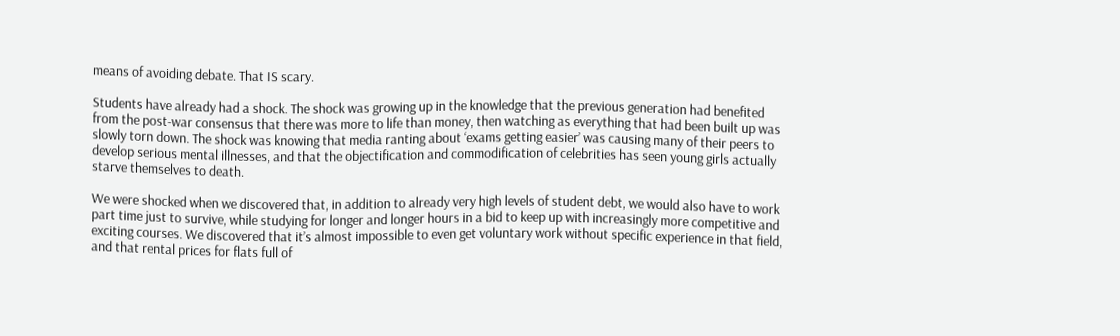means of avoiding debate. That IS scary.

Students have already had a shock. The shock was growing up in the knowledge that the previous generation had benefited from the post-war consensus that there was more to life than money, then watching as everything that had been built up was slowly torn down. The shock was knowing that media ranting about ‘exams getting easier’ was causing many of their peers to develop serious mental illnesses, and that the objectification and commodification of celebrities has seen young girls actually starve themselves to death.

We were shocked when we discovered that, in addition to already very high levels of student debt, we would also have to work part time just to survive, while studying for longer and longer hours in a bid to keep up with increasingly more competitive and exciting courses. We discovered that it’s almost impossible to even get voluntary work without specific experience in that field, and that rental prices for flats full of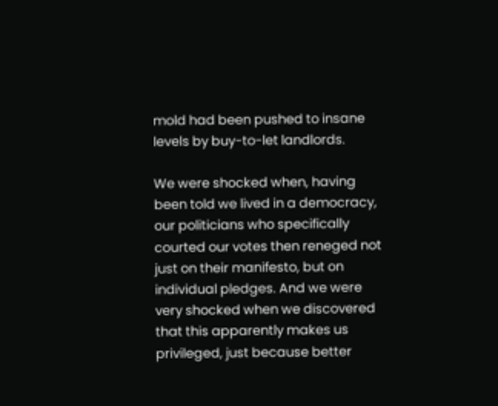mold had been pushed to insane levels by buy-to-let landlords.

We were shocked when, having been told we lived in a democracy, our politicians who specifically courted our votes then reneged not just on their manifesto, but on individual pledges. And we were very shocked when we discovered that this apparently makes us privileged, just because better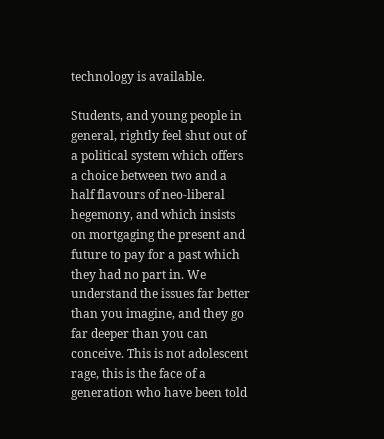technology is available.

Students, and young people in general, rightly feel shut out of a political system which offers a choice between two and a half flavours of neo-liberal hegemony, and which insists on mortgaging the present and future to pay for a past which they had no part in. We understand the issues far better than you imagine, and they go far deeper than you can conceive. This is not adolescent rage, this is the face of a generation who have been told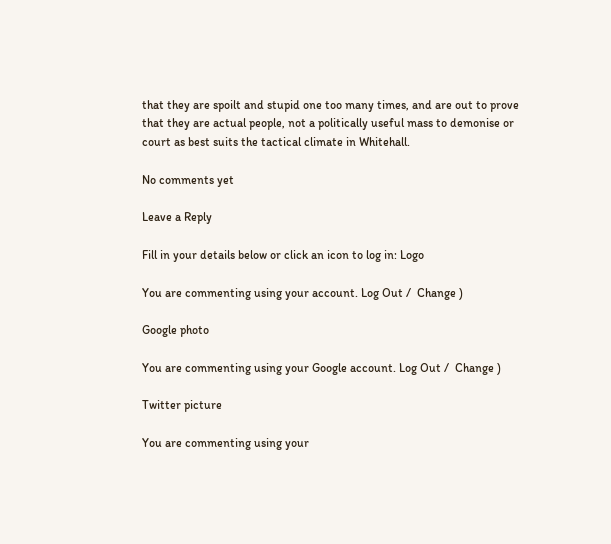that they are spoilt and stupid one too many times, and are out to prove that they are actual people, not a politically useful mass to demonise or court as best suits the tactical climate in Whitehall.

No comments yet

Leave a Reply

Fill in your details below or click an icon to log in: Logo

You are commenting using your account. Log Out /  Change )

Google photo

You are commenting using your Google account. Log Out /  Change )

Twitter picture

You are commenting using your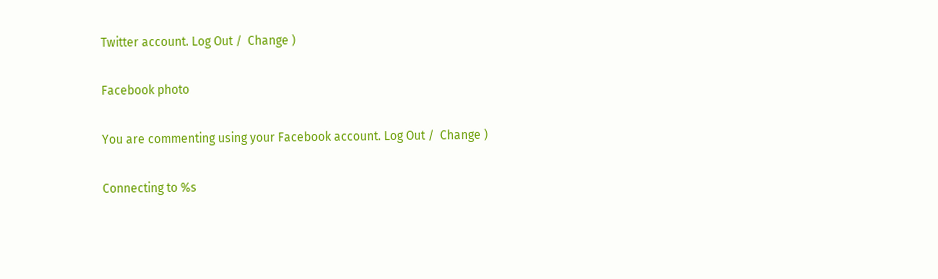Twitter account. Log Out /  Change )

Facebook photo

You are commenting using your Facebook account. Log Out /  Change )

Connecting to %s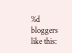%d bloggers like this: